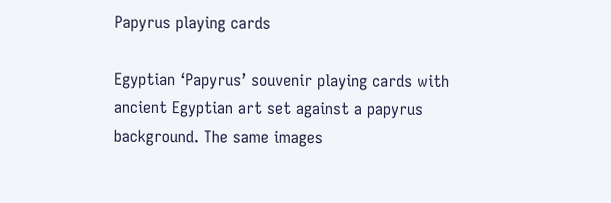Papyrus playing cards

Egyptian ‘Papyrus’ souvenir playing cards with ancient Egyptian art set against a papyrus background. The same images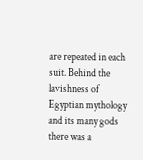are repeated in each suit. Behind the lavishness of Egyptian mythology and its many gods there was a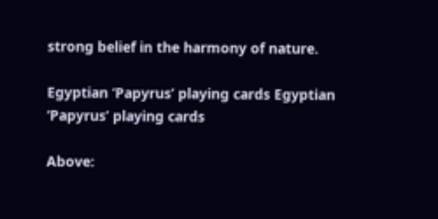strong belief in the harmony of nature.

Egyptian ‘Papyrus’ playing cards Egyptian ‘Papyrus’ playing cards

Above: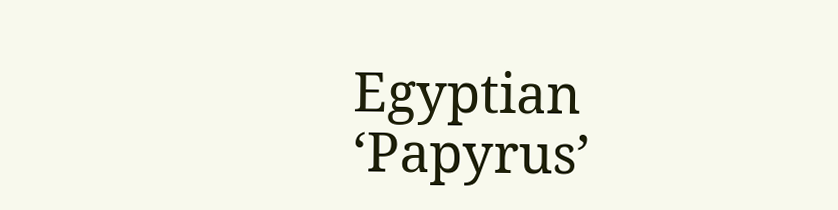Egyptian ‘Papyrus’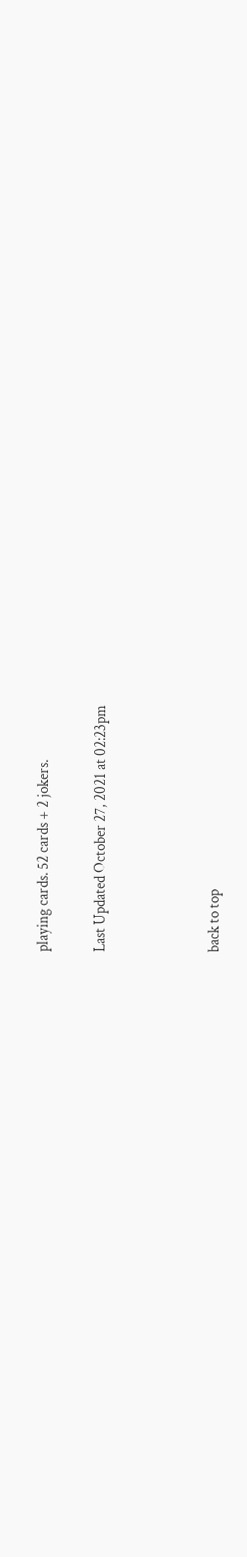playing cards. 52 cards + 2 jokers.

Last Updated October 27, 2021 at 02:23pm



back to top